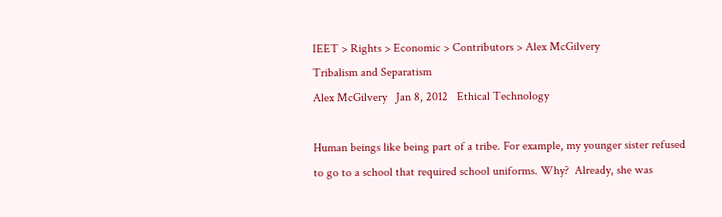IEET > Rights > Economic > Contributors > Alex McGilvery
Tribalism and Separatism
Alex McGilvery   Jan 8, 2012   Ethical Technology

Human beings like being part of a tribe. For example, my younger sister refused to go to a school that required school uniforms. Why?  Already, she was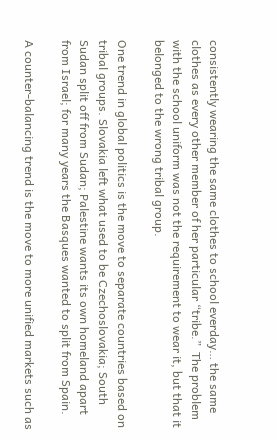consistently wearing the same clothes to school everday… the same clothes as every other member of her particular “tribe.”  The problem with the school uniform was not the requirement to wear it, but that it belonged to the wrong tribal group.

One trend in global politics is the move to separate countries based on tribal groups. Slovakia left what used to be Czechoslovakia; South Sudan split off from Sudan; Palestine wants its own homeland apart from Israel; for many years the Basques wanted to split from Spain.

A counter-balancing trend is the move to more unified markets such as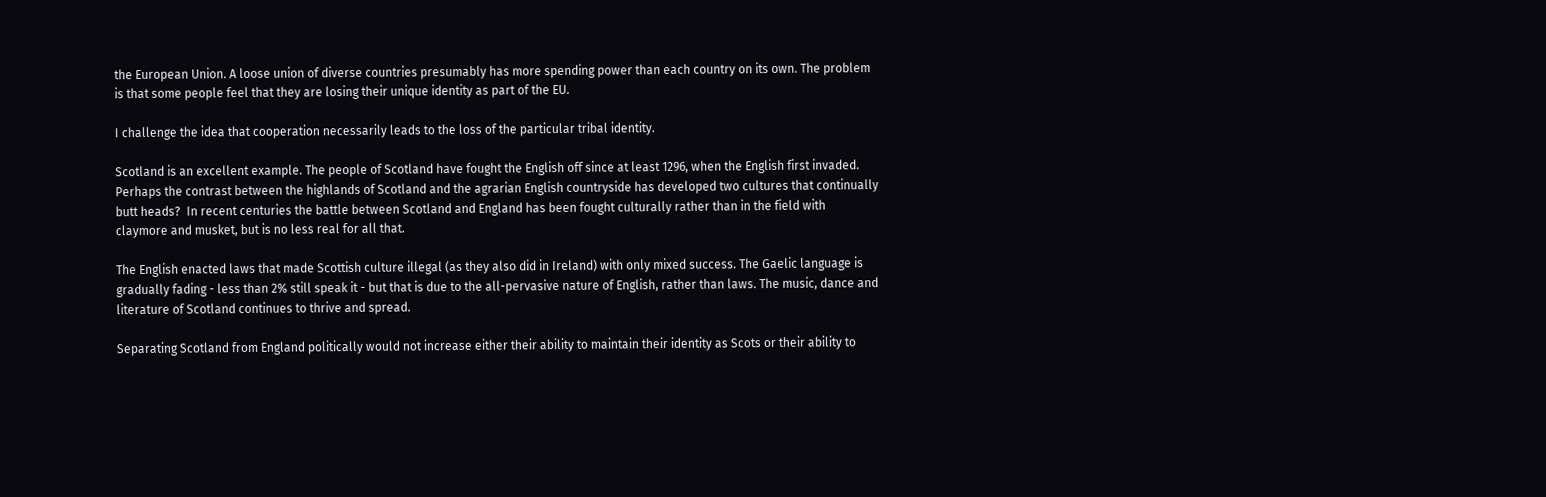the European Union. A loose union of diverse countries presumably has more spending power than each country on its own. The problem is that some people feel that they are losing their unique identity as part of the EU.

I challenge the idea that cooperation necessarily leads to the loss of the particular tribal identity.

Scotland is an excellent example. The people of Scotland have fought the English off since at least 1296, when the English first invaded. Perhaps the contrast between the highlands of Scotland and the agrarian English countryside has developed two cultures that continually butt heads?  In recent centuries the battle between Scotland and England has been fought culturally rather than in the field with claymore and musket, but is no less real for all that.

The English enacted laws that made Scottish culture illegal (as they also did in Ireland) with only mixed success. The Gaelic language is gradually fading - less than 2% still speak it - but that is due to the all-pervasive nature of English, rather than laws. The music, dance and literature of Scotland continues to thrive and spread.

Separating Scotland from England politically would not increase either their ability to maintain their identity as Scots or their ability to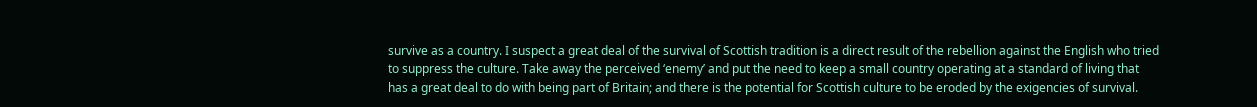survive as a country. I suspect a great deal of the survival of Scottish tradition is a direct result of the rebellion against the English who tried to suppress the culture. Take away the perceived ‘enemy’ and put the need to keep a small country operating at a standard of living that has a great deal to do with being part of Britain; and there is the potential for Scottish culture to be eroded by the exigencies of survival.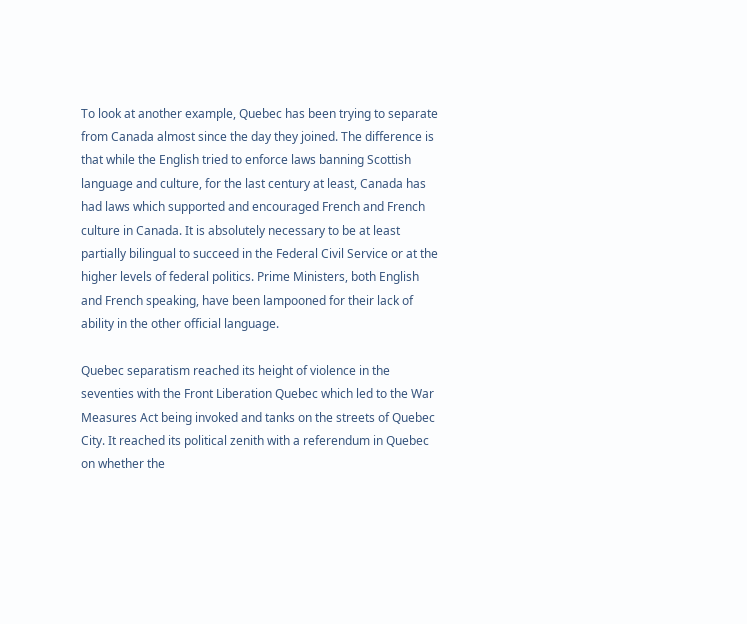To look at another example, Quebec has been trying to separate from Canada almost since the day they joined. The difference is that while the English tried to enforce laws banning Scottish language and culture, for the last century at least, Canada has had laws which supported and encouraged French and French culture in Canada. It is absolutely necessary to be at least partially bilingual to succeed in the Federal Civil Service or at the higher levels of federal politics. Prime Ministers, both English and French speaking, have been lampooned for their lack of ability in the other official language.

Quebec separatism reached its height of violence in the seventies with the Front Liberation Quebec which led to the War Measures Act being invoked and tanks on the streets of Quebec City. It reached its political zenith with a referendum in Quebec on whether the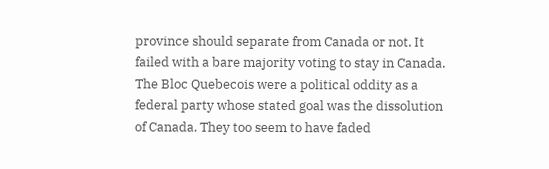province should separate from Canada or not. It failed with a bare majority voting to stay in Canada. The Bloc Quebecois were a political oddity as a federal party whose stated goal was the dissolution of Canada. They too seem to have faded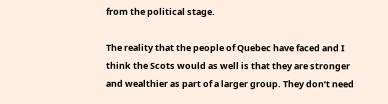from the political stage.

The reality that the people of Quebec have faced and I think the Scots would as well is that they are stronger and wealthier as part of a larger group. They don’t need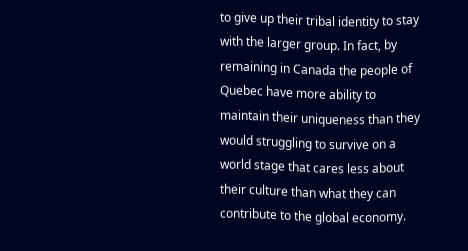to give up their tribal identity to stay with the larger group. In fact, by remaining in Canada the people of Quebec have more ability to maintain their uniqueness than they would struggling to survive on a world stage that cares less about their culture than what they can contribute to the global economy.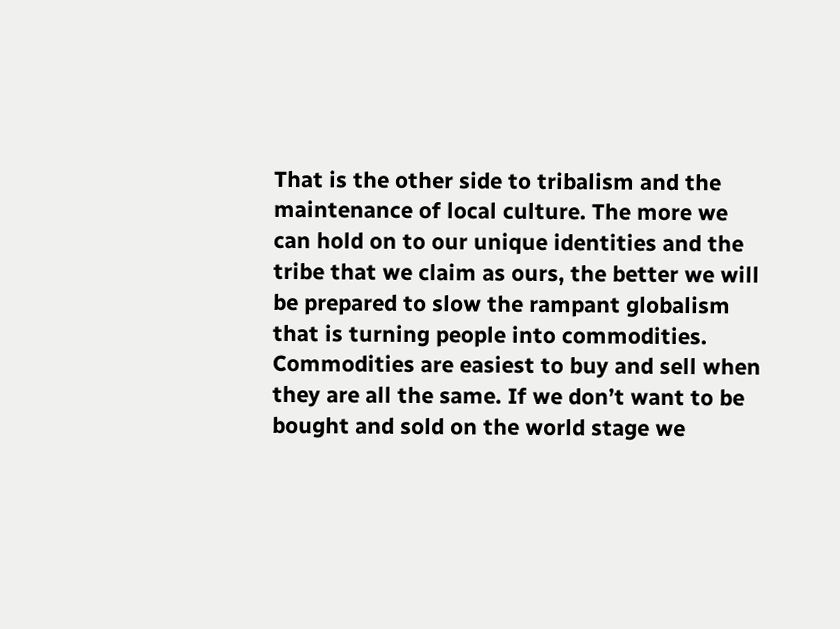That is the other side to tribalism and the maintenance of local culture. The more we can hold on to our unique identities and the tribe that we claim as ours, the better we will be prepared to slow the rampant globalism that is turning people into commodities. Commodities are easiest to buy and sell when they are all the same. If we don’t want to be bought and sold on the world stage we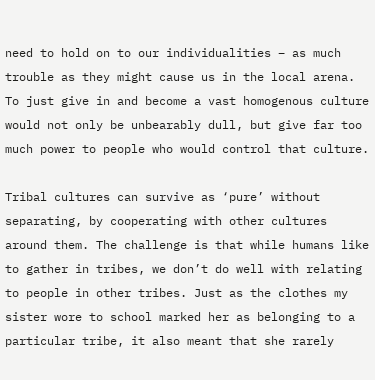need to hold on to our individualities – as much trouble as they might cause us in the local arena. To just give in and become a vast homogenous culture would not only be unbearably dull, but give far too much power to people who would control that culture.

Tribal cultures can survive as ‘pure’ without separating, by cooperating with other cultures around them. The challenge is that while humans like to gather in tribes, we don’t do well with relating to people in other tribes. Just as the clothes my sister wore to school marked her as belonging to a particular tribe, it also meant that she rarely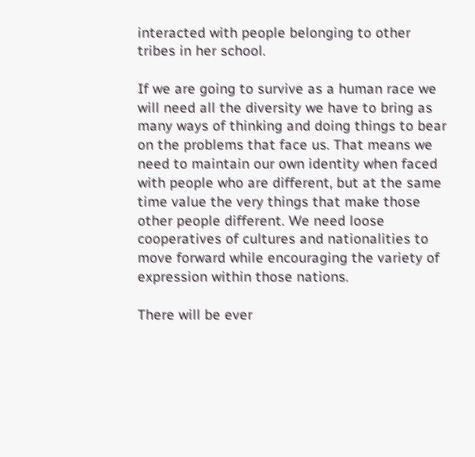interacted with people belonging to other tribes in her school.

If we are going to survive as a human race we will need all the diversity we have to bring as many ways of thinking and doing things to bear on the problems that face us. That means we need to maintain our own identity when faced with people who are different, but at the same time value the very things that make those other people different. We need loose cooperatives of cultures and nationalities to move forward while encouraging the variety of expression within those nations.

There will be ever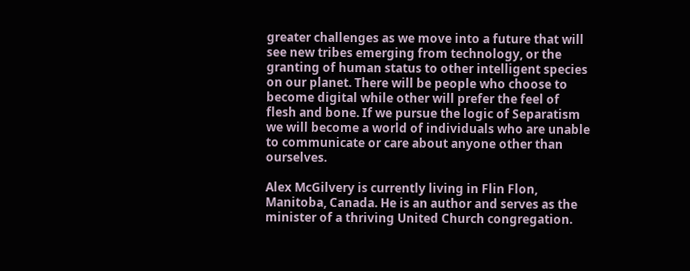greater challenges as we move into a future that will see new tribes emerging from technology, or the granting of human status to other intelligent species on our planet. There will be people who choose to become digital while other will prefer the feel of flesh and bone. If we pursue the logic of Separatism we will become a world of individuals who are unable to communicate or care about anyone other than ourselves.

Alex McGilvery is currently living in Flin Flon, Manitoba, Canada. He is an author and serves as the minister of a thriving United Church congregation.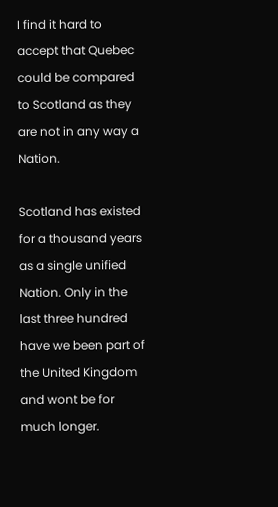I find it hard to accept that Quebec could be compared to Scotland as they are not in any way a Nation.

Scotland has existed for a thousand years as a single unified Nation. Only in the last three hundred have we been part of the United Kingdom and wont be for much longer.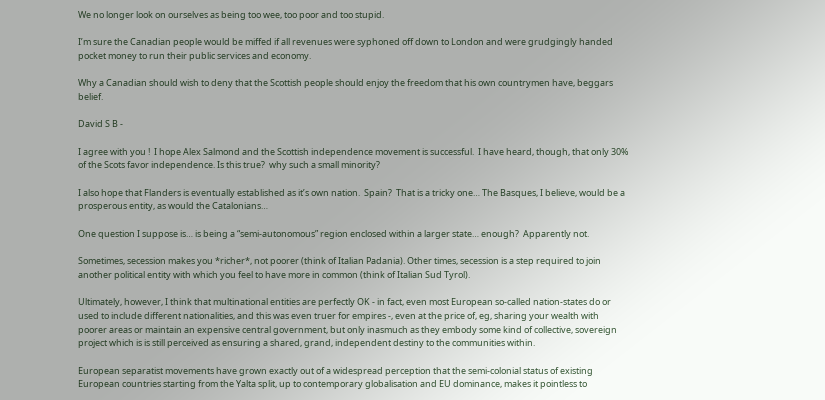We no longer look on ourselves as being too wee, too poor and too stupid.

I’m sure the Canadian people would be miffed if all revenues were syphoned off down to London and were grudgingly handed pocket money to run their public services and economy.

Why a Canadian should wish to deny that the Scottish people should enjoy the freedom that his own countrymen have, beggars belief.

David S B -

I agree with you !  I hope Alex Salmond and the Scottish independence movement is successful.  I have heard, though, that only 30% of the Scots favor independence. Is this true?  why such a small minority?

I also hope that Flanders is eventually established as it’s own nation.  Spain?  That is a tricky one… The Basques, I believe, would be a prosperous entity, as would the Catalonians…

One question I suppose is… is being a “semi-autonomous” region enclosed within a larger state… enough?  Apparently not.

Sometimes, secession makes you *richer*, not poorer (think of Italian Padania). Other times, secession is a step required to join another political entity with which you feel to have more in common (think of Italian Sud Tyrol).

Ultimately, however, I think that multinational entities are perfectly OK - in fact, even most European so-called nation-states do or used to include different nationalities, and this was even truer for empires -, even at the price of, eg, sharing your wealth with poorer areas or maintain an expensive central government, but only inasmuch as they embody some kind of collective, sovereign project which is is still perceived as ensuring a shared, grand, independent destiny to the communities within.

European separatist movements have grown exactly out of a widespread perception that the semi-colonial status of existing European countries starting from the Yalta split, up to contemporary globalisation and EU dominance, makes it pointless to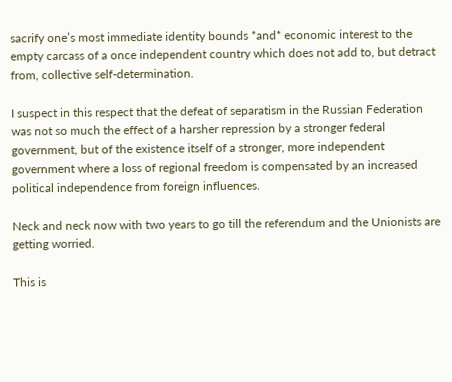sacrify one’s most immediate identity bounds *and* economic interest to the empty carcass of a once independent country which does not add to, but detract from, collective self-determination.

I suspect in this respect that the defeat of separatism in the Russian Federation was not so much the effect of a harsher repression by a stronger federal government, but of the existence itself of a stronger, more independent government where a loss of regional freedom is compensated by an increased political independence from foreign influences.

Neck and neck now with two years to go till the referendum and the Unionists are getting worried.

This is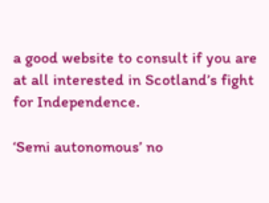a good website to consult if you are at all interested in Scotland’s fight for Independence.

‘Semi autonomous’ no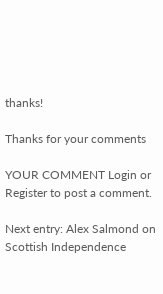thanks!

Thanks for your comments

YOUR COMMENT Login or Register to post a comment.

Next entry: Alex Salmond on Scottish Independence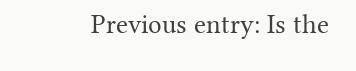Previous entry: Is the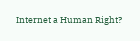Internet a Human Right?